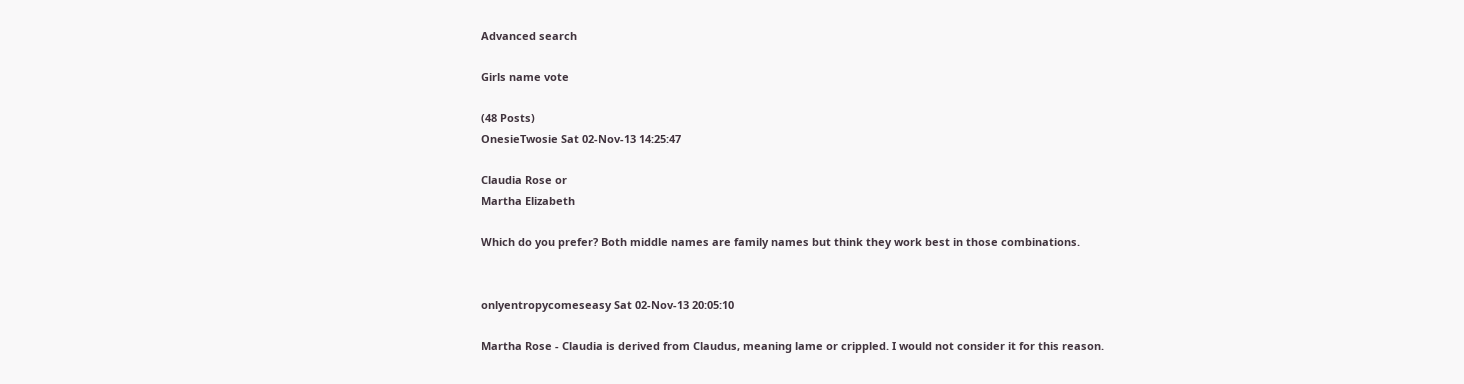Advanced search

Girls name vote

(48 Posts)
OnesieTwosie Sat 02-Nov-13 14:25:47

Claudia Rose or
Martha Elizabeth

Which do you prefer? Both middle names are family names but think they work best in those combinations.


onlyentropycomeseasy Sat 02-Nov-13 20:05:10

Martha Rose - Claudia is derived from Claudus, meaning lame or crippled. I would not consider it for this reason.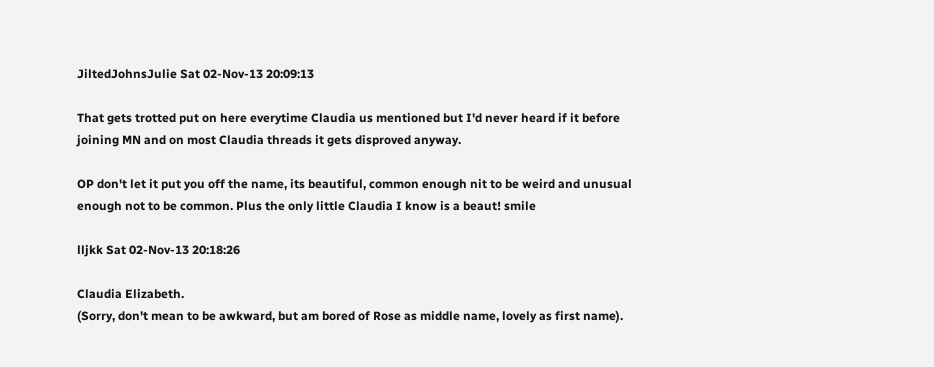JiltedJohnsJulie Sat 02-Nov-13 20:09:13

That gets trotted put on here everytime Claudia us mentioned but I'd never heard if it before joining MN and on most Claudia threads it gets disproved anyway.

OP don't let it put you off the name, its beautiful, common enough nit to be weird and unusual enough not to be common. Plus the only little Claudia I know is a beaut! smile

lljkk Sat 02-Nov-13 20:18:26

Claudia Elizabeth.
(Sorry, don't mean to be awkward, but am bored of Rose as middle name, lovely as first name).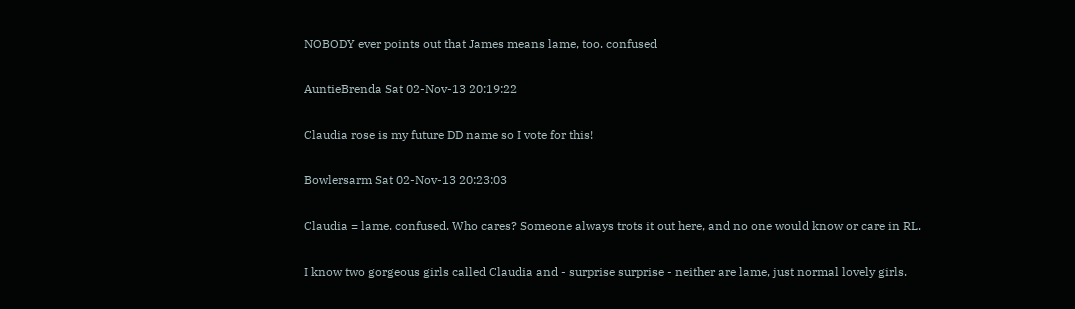NOBODY ever points out that James means lame, too. confused

AuntieBrenda Sat 02-Nov-13 20:19:22

Claudia rose is my future DD name so I vote for this!

Bowlersarm Sat 02-Nov-13 20:23:03

Claudia = lame. confused. Who cares? Someone always trots it out here, and no one would know or care in RL.

I know two gorgeous girls called Claudia and - surprise surprise - neither are lame, just normal lovely girls.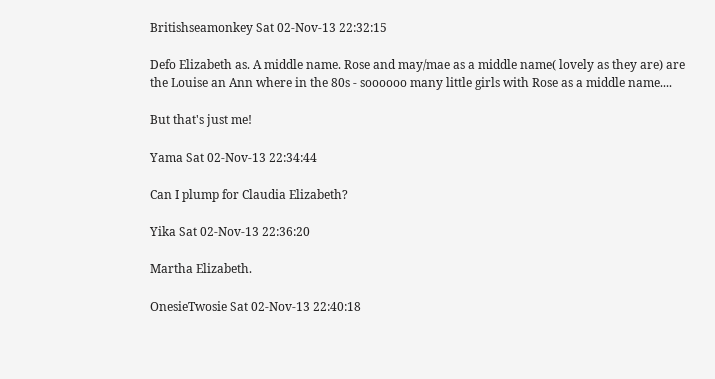Britishseamonkey Sat 02-Nov-13 22:32:15

Defo Elizabeth as. A middle name. Rose and may/mae as a middle name( lovely as they are) are the Louise an Ann where in the 80s - soooooo many little girls with Rose as a middle name....

But that's just me!

Yama Sat 02-Nov-13 22:34:44

Can I plump for Claudia Elizabeth?

Yika Sat 02-Nov-13 22:36:20

Martha Elizabeth.

OnesieTwosie Sat 02-Nov-13 22:40:18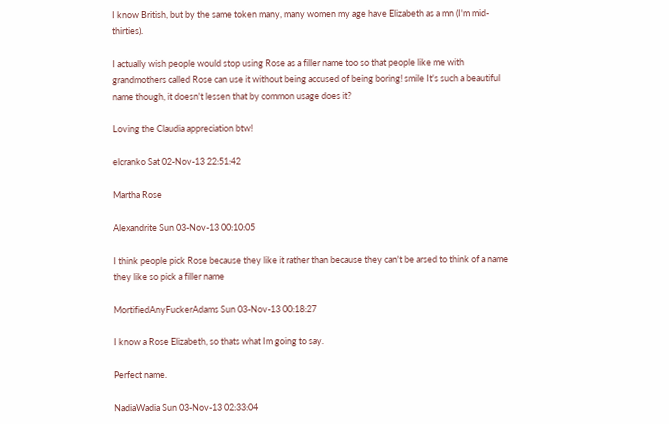I know British, but by the same token many, many women my age have Elizabeth as a mn (I'm mid-thirties).

I actually wish people would stop using Rose as a filler name too so that people like me with grandmothers called Rose can use it without being accused of being boring! smile It's such a beautiful name though, it doesn't lessen that by common usage does it?

Loving the Claudia appreciation btw!

elcranko Sat 02-Nov-13 22:51:42

Martha Rose

Alexandrite Sun 03-Nov-13 00:10:05

I think people pick Rose because they like it rather than because they can't be arsed to think of a name they like so pick a filler name

MortifiedAnyFuckerAdams Sun 03-Nov-13 00:18:27

I know a Rose Elizabeth, so thats what Im going to say.

Perfect name.

NadiaWadia Sun 03-Nov-13 02:33:04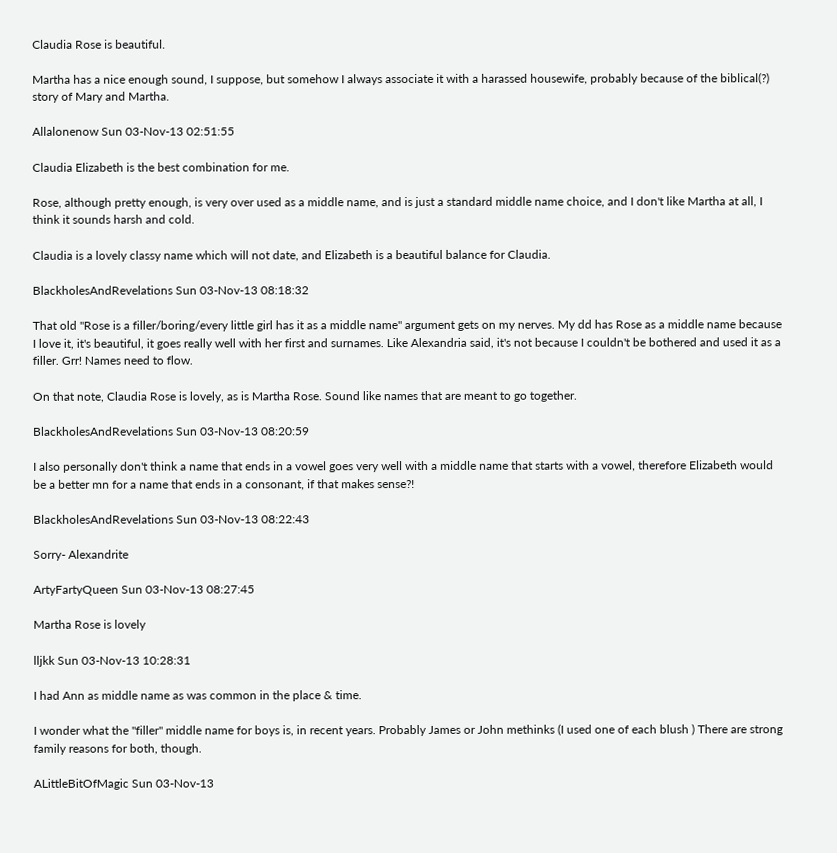Claudia Rose is beautiful.

Martha has a nice enough sound, I suppose, but somehow I always associate it with a harassed housewife, probably because of the biblical(?) story of Mary and Martha.

Allalonenow Sun 03-Nov-13 02:51:55

Claudia Elizabeth is the best combination for me.

Rose, although pretty enough, is very over used as a middle name, and is just a standard middle name choice, and I don't like Martha at all, I think it sounds harsh and cold.

Claudia is a lovely classy name which will not date, and Elizabeth is a beautiful balance for Claudia.

BlackholesAndRevelations Sun 03-Nov-13 08:18:32

That old "Rose is a filler/boring/every little girl has it as a middle name" argument gets on my nerves. My dd has Rose as a middle name because I love it, it's beautiful, it goes really well with her first and surnames. Like Alexandria said, it's not because I couldn't be bothered and used it as a filler. Grr! Names need to flow.

On that note, Claudia Rose is lovely, as is Martha Rose. Sound like names that are meant to go together.

BlackholesAndRevelations Sun 03-Nov-13 08:20:59

I also personally don't think a name that ends in a vowel goes very well with a middle name that starts with a vowel, therefore Elizabeth would be a better mn for a name that ends in a consonant, if that makes sense?!

BlackholesAndRevelations Sun 03-Nov-13 08:22:43

Sorry- Alexandrite

ArtyFartyQueen Sun 03-Nov-13 08:27:45

Martha Rose is lovely

lljkk Sun 03-Nov-13 10:28:31

I had Ann as middle name as was common in the place & time.

I wonder what the "filler" middle name for boys is, in recent years. Probably James or John methinks (I used one of each blush ) There are strong family reasons for both, though.

ALittleBitOfMagic Sun 03-Nov-13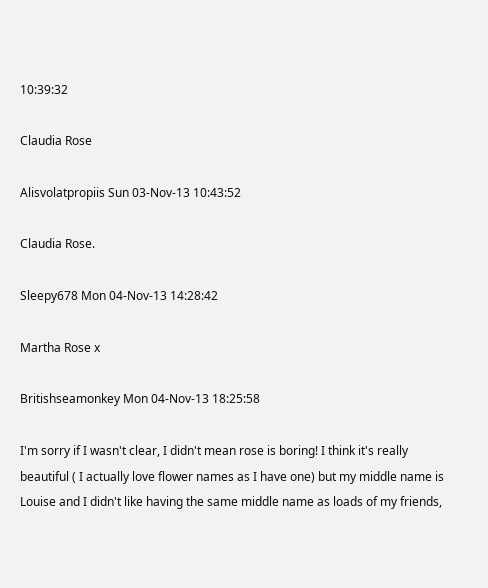10:39:32

Claudia Rose

Alisvolatpropiis Sun 03-Nov-13 10:43:52

Claudia Rose.

Sleepy678 Mon 04-Nov-13 14:28:42

Martha Rose x

Britishseamonkey Mon 04-Nov-13 18:25:58

I'm sorry if I wasn't clear, I didn't mean rose is boring! I think it's really beautiful ( I actually love flower names as I have one) but my middle name is Louise and I didn't like having the same middle name as loads of my friends,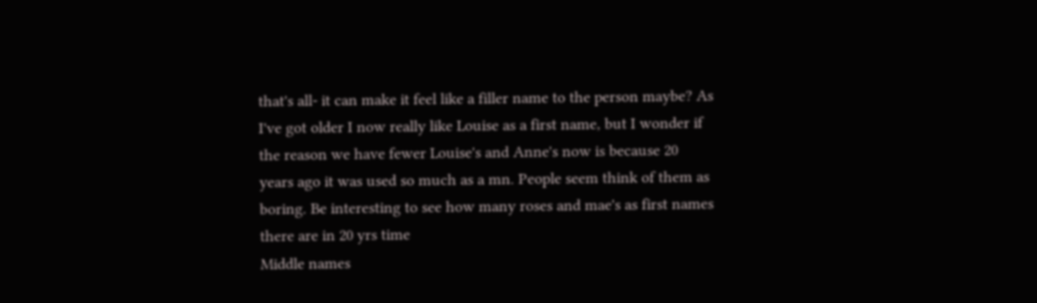that's all- it can make it feel like a filler name to the person maybe? As I've got older I now really like Louise as a first name, but I wonder if the reason we have fewer Louise's and Anne's now is because 20 years ago it was used so much as a mn. People seem think of them as boring. Be interesting to see how many roses and mae's as first names there are in 20 yrs time
Middle names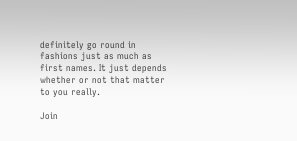definitely go round in fashions just as much as first names. It just depends whether or not that matter to you really.

Join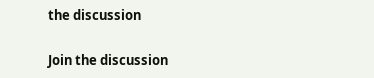the discussion

Join the discussion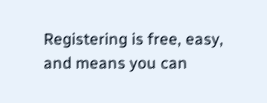Registering is free, easy, and means you can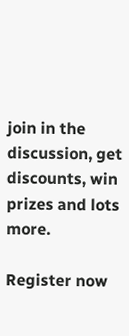join in the discussion, get discounts, win prizes and lots more.

Register now